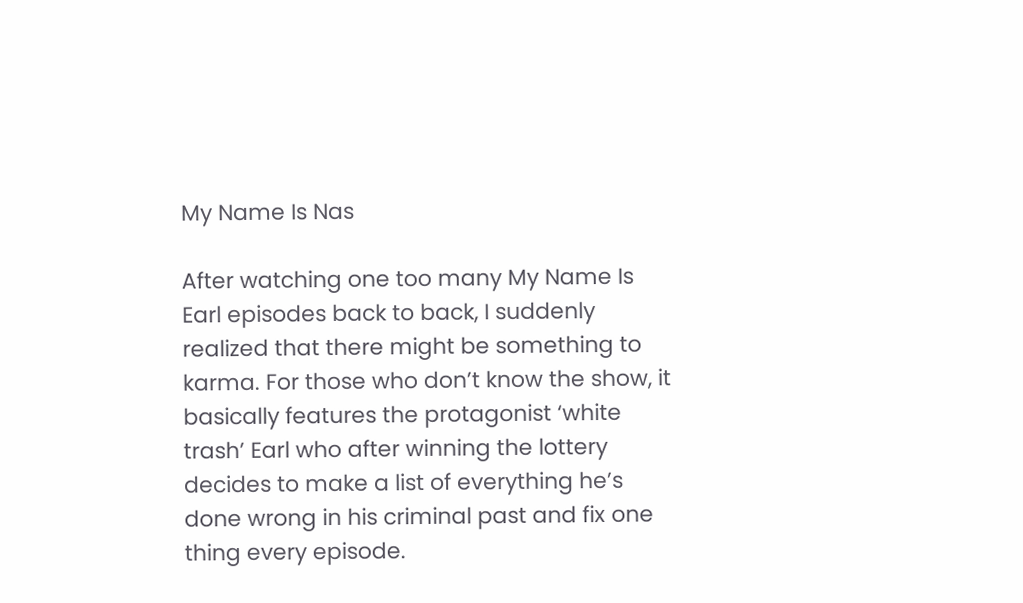My Name Is Nas

After watching one too many My Name Is Earl episodes back to back, I suddenly realized that there might be something to karma. For those who don’t know the show, it basically features the protagonist ‘white trash’ Earl who after winning the lottery decides to make a list of everything he’s done wrong in his criminal past and fix one thing every episode.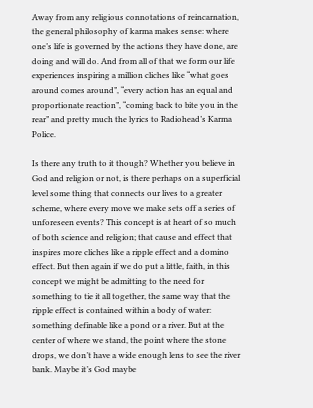Away from any religious connotations of reincarnation, the general philosophy of karma makes sense: where one’s life is governed by the actions they have done, are doing and will do. And from all of that we form our life experiences inspiring a million cliches like “what goes around comes around”, “every action has an equal and proportionate reaction”, “coming back to bite you in the rear” and pretty much the lyrics to Radiohead’s Karma Police.

Is there any truth to it though? Whether you believe in God and religion or not, is there perhaps on a superficial level some thing that connects our lives to a greater scheme, where every move we make sets off a series of unforeseen events? This concept is at heart of so much of both science and religion; that cause and effect that inspires more cliches like a ripple effect and a domino effect. But then again if we do put a little, faith, in this concept we might be admitting to the need for something to tie it all together, the same way that the ripple effect is contained within a body of water: something definable like a pond or a river. But at the center of where we stand, the point where the stone drops, we don’t have a wide enough lens to see the river bank. Maybe it’s God maybe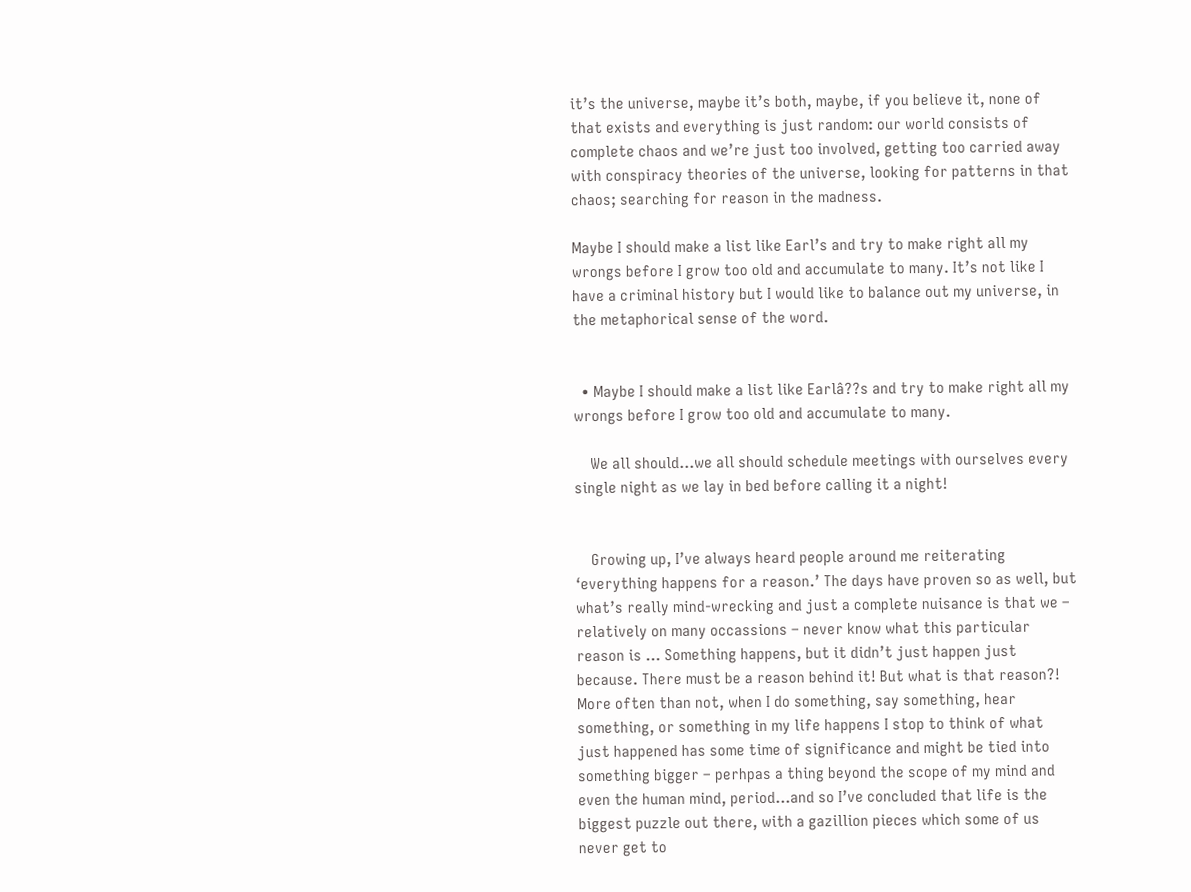it’s the universe, maybe it’s both, maybe, if you believe it, none of that exists and everything is just random: our world consists of complete chaos and we’re just too involved, getting too carried away with conspiracy theories of the universe, looking for patterns in that chaos; searching for reason in the madness.

Maybe I should make a list like Earl’s and try to make right all my wrongs before I grow too old and accumulate to many. It’s not like I have a criminal history but I would like to balance out my universe, in the metaphorical sense of the word.


  • Maybe I should make a list like Earlâ??s and try to make right all my wrongs before I grow too old and accumulate to many.

    We all should…we all should schedule meetings with ourselves every single night as we lay in bed before calling it a night!


    Growing up, I’ve always heard people around me reiterating ‘everything happens for a reason.’ The days have proven so as well, but what’s really mind-wrecking and just a complete nuisance is that we – relatively on many occassions – never know what this particular reason is … Something happens, but it didn’t just happen just because. There must be a reason behind it! But what is that reason?! More often than not, when I do something, say something, hear something, or something in my life happens I stop to think of what just happened has some time of significance and might be tied into something bigger – perhpas a thing beyond the scope of my mind and even the human mind, period…and so I’ve concluded that life is the biggest puzzle out there, with a gazillion pieces which some of us never get to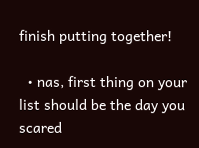finish putting together!

  • nas, first thing on your list should be the day you scared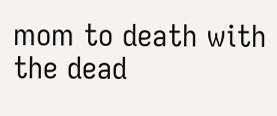mom to death with the dead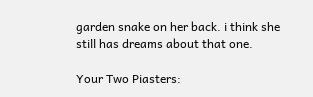garden snake on her back. i think she still has dreams about that one.

Your Two Piasters: